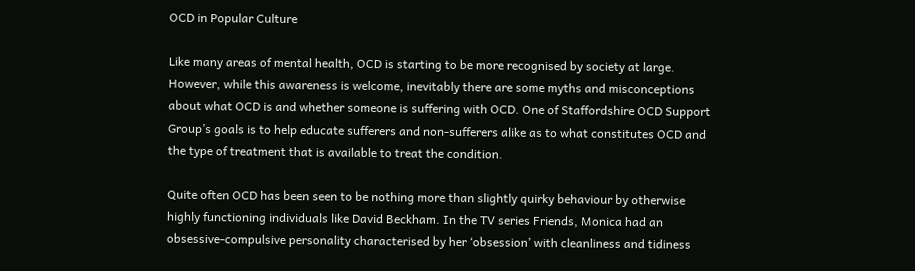OCD in Popular Culture

Like many areas of mental health, OCD is starting to be more recognised by society at large. However, while this awareness is welcome, inevitably there are some myths and misconceptions about what OCD is and whether someone is suffering with OCD. One of Staffordshire OCD Support Group’s goals is to help educate sufferers and non-sufferers alike as to what constitutes OCD and the type of treatment that is available to treat the condition.

Quite often OCD has been seen to be nothing more than slightly quirky behaviour by otherwise highly functioning individuals like David Beckham. In the TV series Friends, Monica had an obsessive-compulsive personality characterised by her ‘obsession’ with cleanliness and tidiness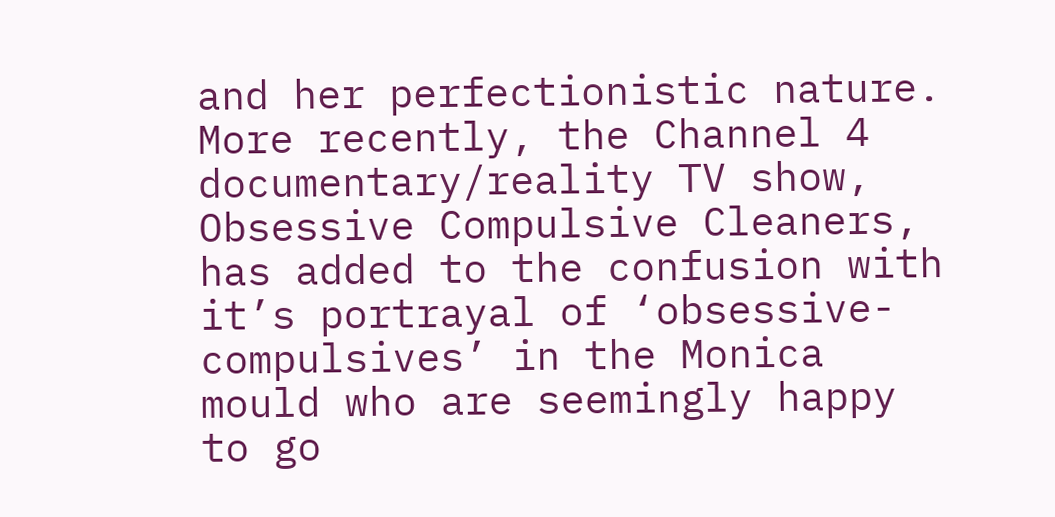and her perfectionistic nature. More recently, the Channel 4 documentary/reality TV show, Obsessive Compulsive Cleaners, has added to the confusion with it’s portrayal of ‘obsessive-compulsives’ in the Monica mould who are seemingly happy to go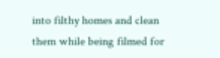into filthy homes and clean them while being filmed for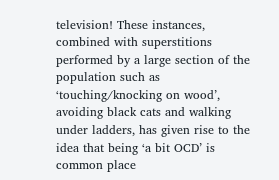television! These instances, combined with superstitions performed by a large section of the population such as ‘touching/knocking on wood’, avoiding black cats and walking under ladders, has given rise to the idea that being ‘a bit OCD’ is common place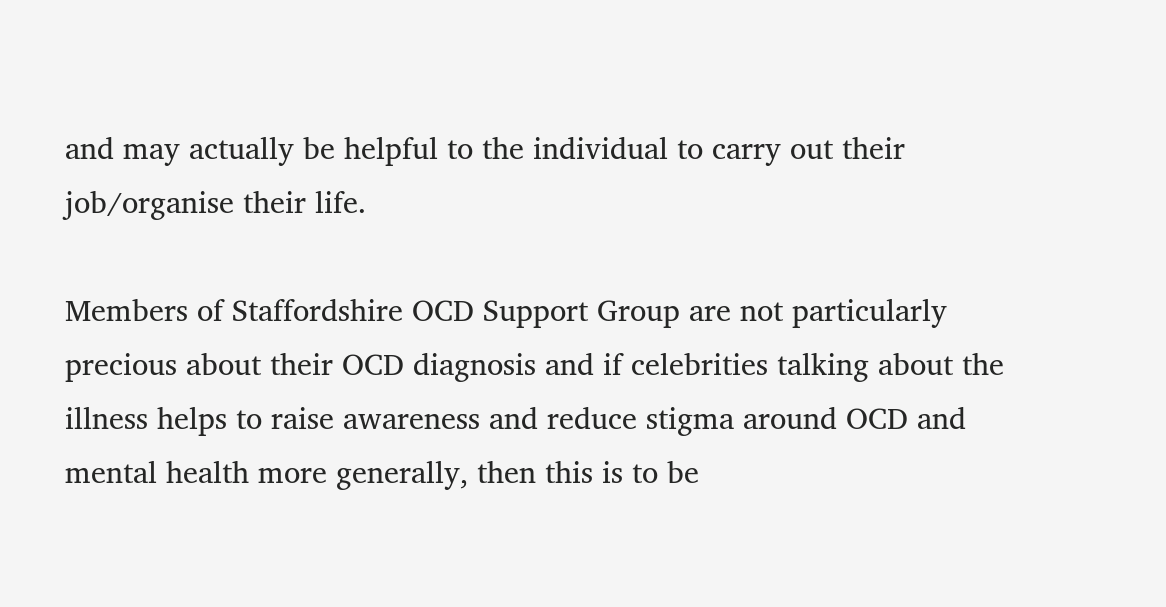and may actually be helpful to the individual to carry out their job/organise their life.

Members of Staffordshire OCD Support Group are not particularly precious about their OCD diagnosis and if celebrities talking about the illness helps to raise awareness and reduce stigma around OCD and mental health more generally, then this is to be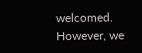welcomed. However, we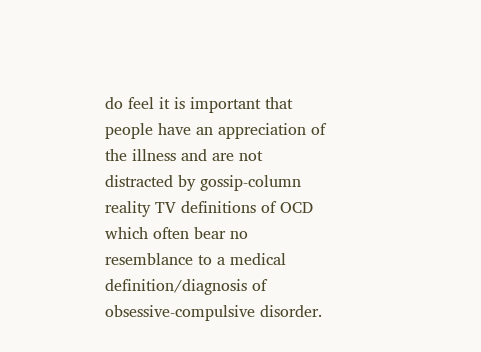do feel it is important that people have an appreciation of the illness and are not distracted by gossip-column reality TV definitions of OCD which often bear no resemblance to a medical definition/diagnosis of obsessive-compulsive disorder.